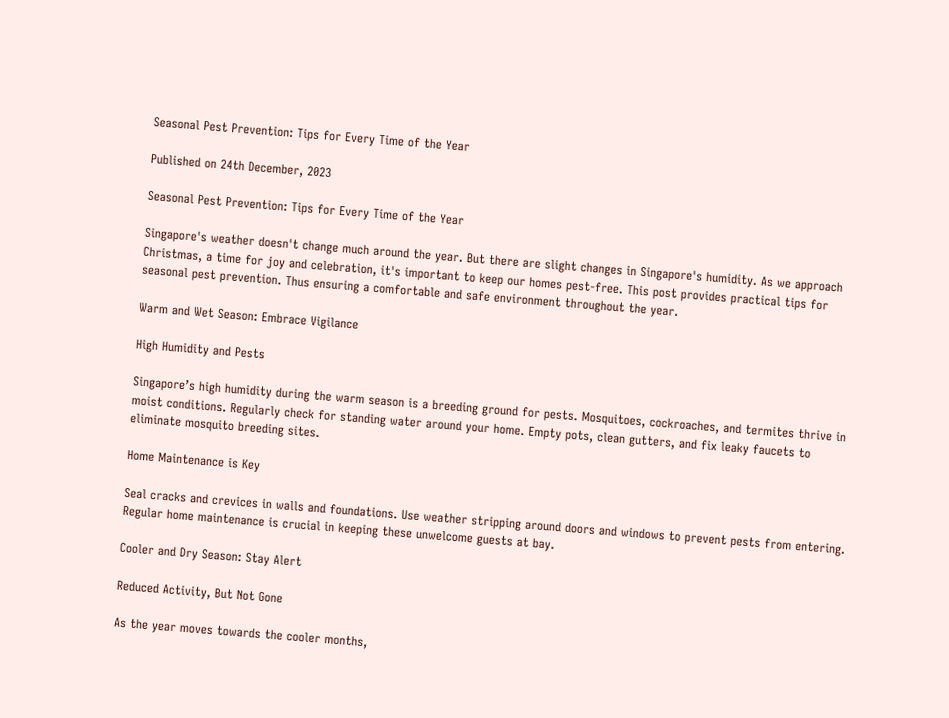Seasonal Pest Prevention: Tips for Every Time of the Year

Published on 24th December, 2023

Seasonal Pest Prevention: Tips for Every Time of the Year

Singapore's weather doesn't change much around the year. But there are slight changes in Singapore's humidity. As we approach Christmas, a time for joy and celebration, it's important to keep our homes pest-free. This post provides practical tips for seasonal pest prevention. Thus ensuring a comfortable and safe environment throughout the year.

Warm and Wet Season: Embrace Vigilance

High Humidity and Pests

Singapore’s high humidity during the warm season is a breeding ground for pests. Mosquitoes, cockroaches, and termites thrive in moist conditions. Regularly check for standing water around your home. Empty pots, clean gutters, and fix leaky faucets to eliminate mosquito breeding sites.

Home Maintenance is Key

Seal cracks and crevices in walls and foundations. Use weather stripping around doors and windows to prevent pests from entering. Regular home maintenance is crucial in keeping these unwelcome guests at bay.

Cooler and Dry Season: Stay Alert

Reduced Activity, But Not Gone

As the year moves towards the cooler months,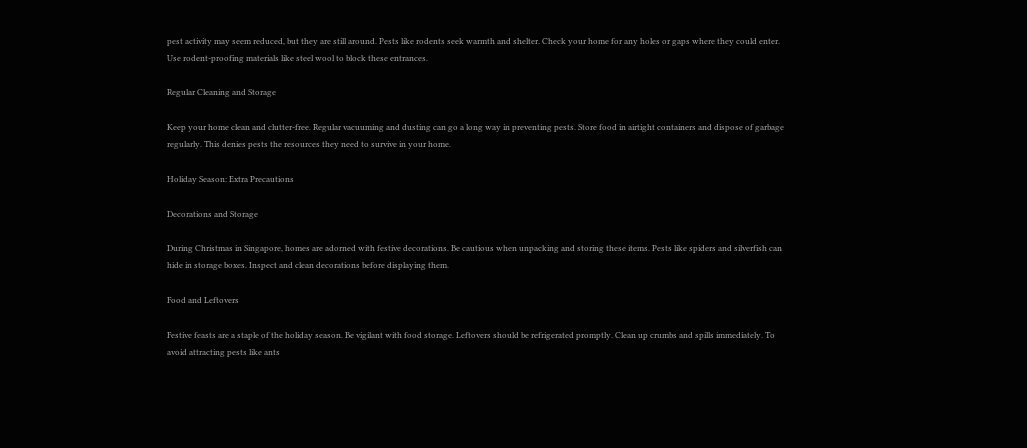pest activity may seem reduced, but they are still around. Pests like rodents seek warmth and shelter. Check your home for any holes or gaps where they could enter. Use rodent-proofing materials like steel wool to block these entrances.

Regular Cleaning and Storage

Keep your home clean and clutter-free. Regular vacuuming and dusting can go a long way in preventing pests. Store food in airtight containers and dispose of garbage regularly. This denies pests the resources they need to survive in your home.

Holiday Season: Extra Precautions

Decorations and Storage

During Christmas in Singapore, homes are adorned with festive decorations. Be cautious when unpacking and storing these items. Pests like spiders and silverfish can hide in storage boxes. Inspect and clean decorations before displaying them.

Food and Leftovers

Festive feasts are a staple of the holiday season. Be vigilant with food storage. Leftovers should be refrigerated promptly. Clean up crumbs and spills immediately. To avoid attracting pests like ants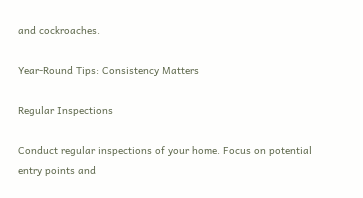and cockroaches.

Year-Round Tips: Consistency Matters

Regular Inspections

Conduct regular inspections of your home. Focus on potential entry points and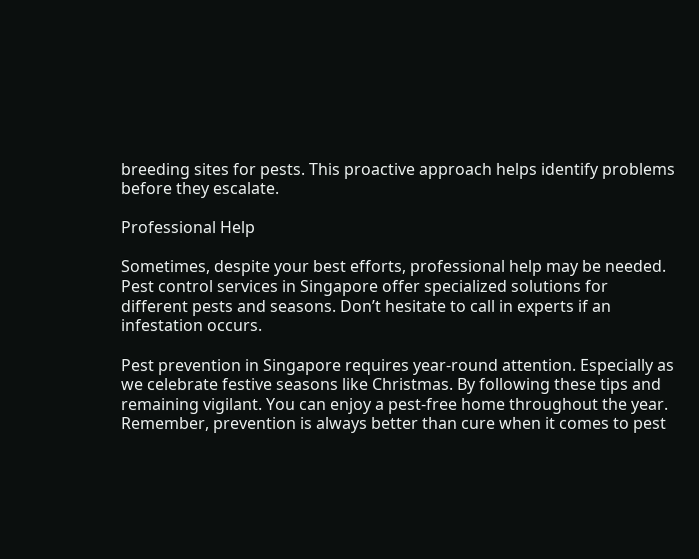breeding sites for pests. This proactive approach helps identify problems before they escalate.

Professional Help

Sometimes, despite your best efforts, professional help may be needed. Pest control services in Singapore offer specialized solutions for different pests and seasons. Don’t hesitate to call in experts if an infestation occurs.

Pest prevention in Singapore requires year-round attention. Especially as we celebrate festive seasons like Christmas. By following these tips and remaining vigilant. You can enjoy a pest-free home throughout the year. Remember, prevention is always better than cure when it comes to pest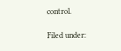control.

Filed under: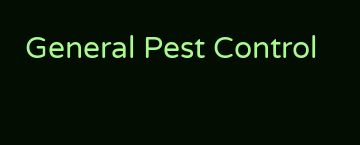General Pest Control